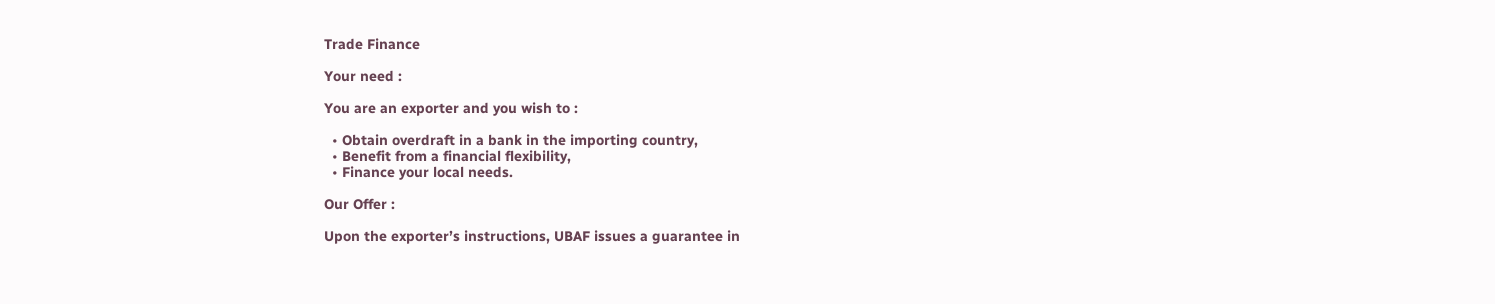Trade Finance

Your need :

You are an exporter and you wish to :

  • Obtain overdraft in a bank in the importing country,
  • Benefit from a financial flexibility,
  • Finance your local needs.

Our Offer :

Upon the exporter’s instructions, UBAF issues a guarantee in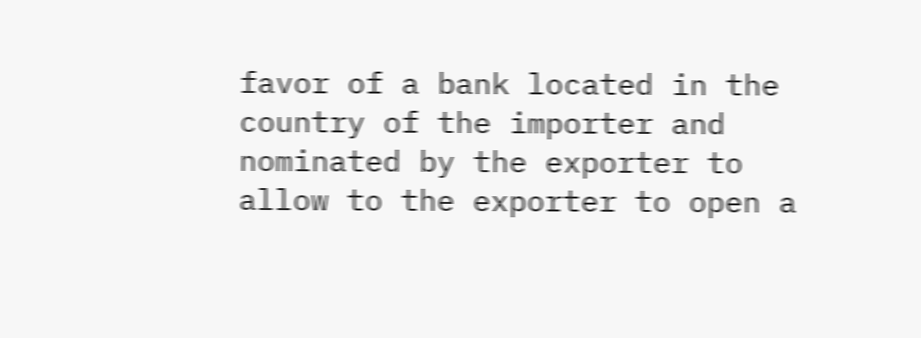favor of a bank located in the country of the importer and nominated by the exporter to allow to the exporter to open a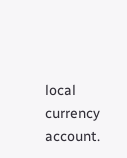local currency account.